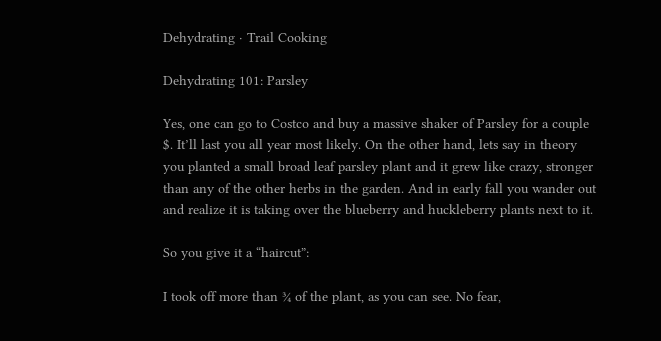Dehydrating · Trail Cooking

Dehydrating 101: Parsley

Yes, one can go to Costco and buy a massive shaker of Parsley for a couple $. It’ll last you all year most likely. On the other hand, lets say in theory you planted a small broad leaf parsley plant and it grew like crazy, stronger than any of the other herbs in the garden. And in early fall you wander out and realize it is taking over the blueberry and huckleberry plants next to it.

So you give it a “haircut”:

I took off more than ¾ of the plant, as you can see. No fear,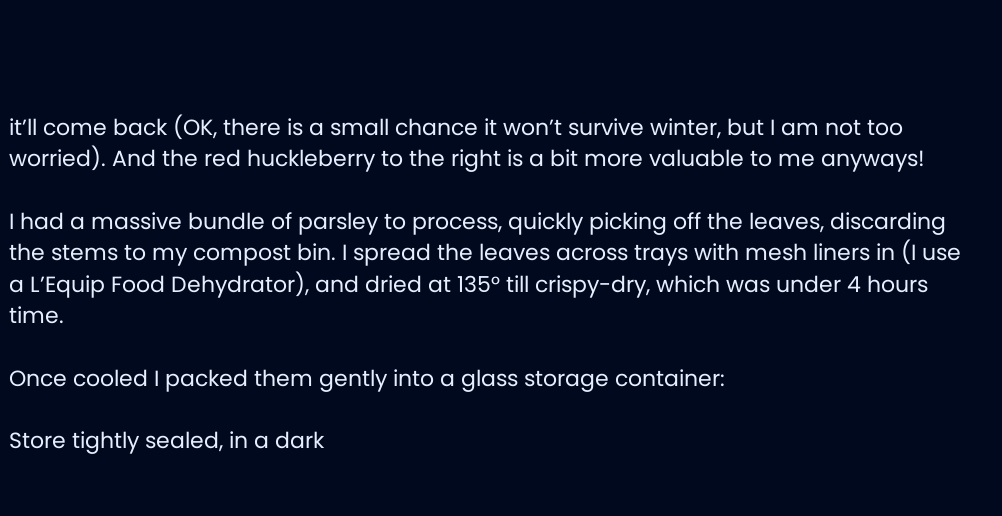it’ll come back (OK, there is a small chance it won’t survive winter, but I am not too worried). And the red huckleberry to the right is a bit more valuable to me anyways!

I had a massive bundle of parsley to process, quickly picking off the leaves, discarding the stems to my compost bin. I spread the leaves across trays with mesh liners in (I use a L’Equip Food Dehydrator), and dried at 135° till crispy-dry, which was under 4 hours time.

Once cooled I packed them gently into a glass storage container:

Store tightly sealed, in a dark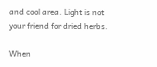and cool area. Light is not your friend for dried herbs.

When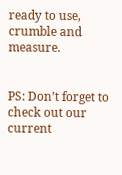ready to use, crumble and measure.


PS: Don’t forget to check out our current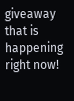giveaway that is happening right now!